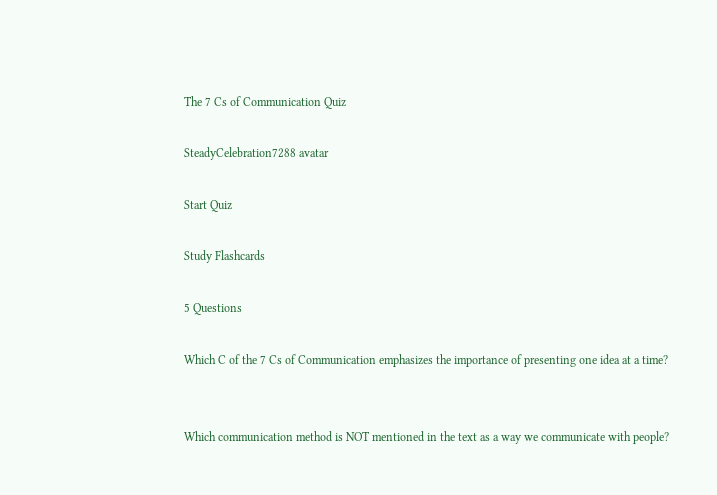The 7 Cs of Communication Quiz

SteadyCelebration7288 avatar

Start Quiz

Study Flashcards

5 Questions

Which C of the 7 Cs of Communication emphasizes the importance of presenting one idea at a time?


Which communication method is NOT mentioned in the text as a way we communicate with people?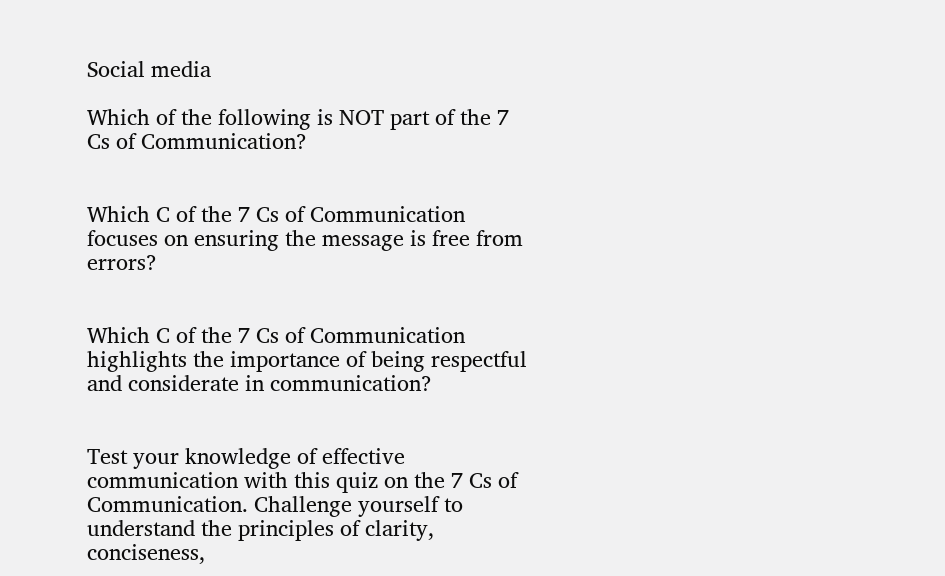Social media

Which of the following is NOT part of the 7 Cs of Communication?


Which C of the 7 Cs of Communication focuses on ensuring the message is free from errors?


Which C of the 7 Cs of Communication highlights the importance of being respectful and considerate in communication?


Test your knowledge of effective communication with this quiz on the 7 Cs of Communication. Challenge yourself to understand the principles of clarity, conciseness,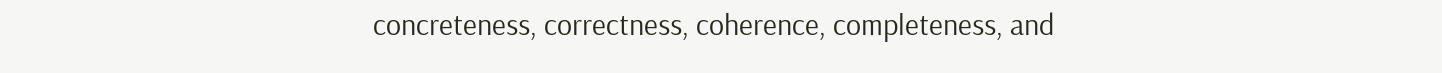concreteness, correctness, coherence, completeness, and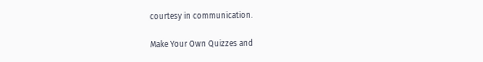courtesy in communication.

Make Your Own Quizzes and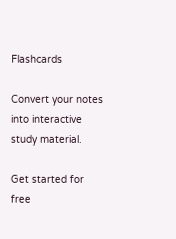Flashcards

Convert your notes into interactive study material.

Get started for free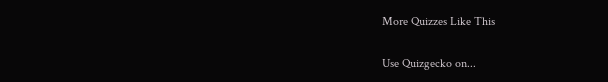More Quizzes Like This

Use Quizgecko on...